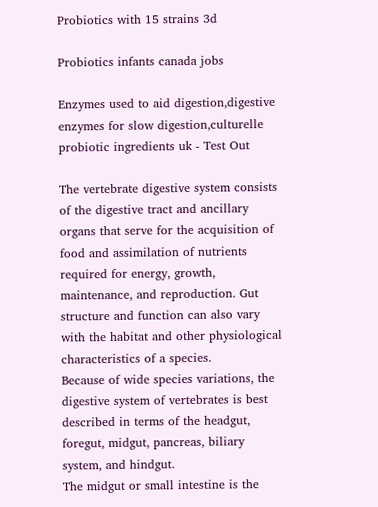Probiotics with 15 strains 3d

Probiotics infants canada jobs

Enzymes used to aid digestion,digestive enzymes for slow digestion,culturelle probiotic ingredients uk - Test Out

The vertebrate digestive system consists of the digestive tract and ancillary organs that serve for the acquisition of food and assimilation of nutrients required for energy, growth, maintenance, and reproduction. Gut structure and function can also vary with the habitat and other physiological characteristics of a species.
Because of wide species variations, the digestive system of vertebrates is best described in terms of the headgut, foregut, midgut, pancreas, biliary system, and hindgut.
The midgut or small intestine is the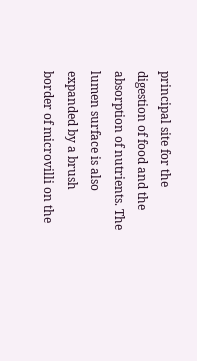principal site for the digestion of food and the absorption of nutrients. The lumen surface is also expanded by a brush border of microvilli on the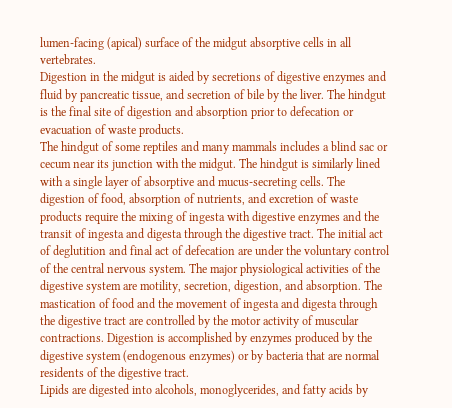lumen-facing (apical) surface of the midgut absorptive cells in all vertebrates.
Digestion in the midgut is aided by secretions of digestive enzymes and fluid by pancreatic tissue, and secretion of bile by the liver. The hindgut is the final site of digestion and absorption prior to defecation or evacuation of waste products.
The hindgut of some reptiles and many mammals includes a blind sac or cecum near its junction with the midgut. The hindgut is similarly lined with a single layer of absorptive and mucus-secreting cells. The digestion of food, absorption of nutrients, and excretion of waste products require the mixing of ingesta with digestive enzymes and the transit of ingesta and digesta through the digestive tract. The initial act of deglutition and final act of defecation are under the voluntary control of the central nervous system. The major physiological activities of the digestive system are motility, secretion, digestion, and absorption. The mastication of food and the movement of ingesta and digesta through the digestive tract are controlled by the motor activity of muscular contractions. Digestion is accomplished by enzymes produced by the digestive system (endogenous enzymes) or by bacteria that are normal residents of the digestive tract.
Lipids are digested into alcohols, monoglycerides, and fatty acids by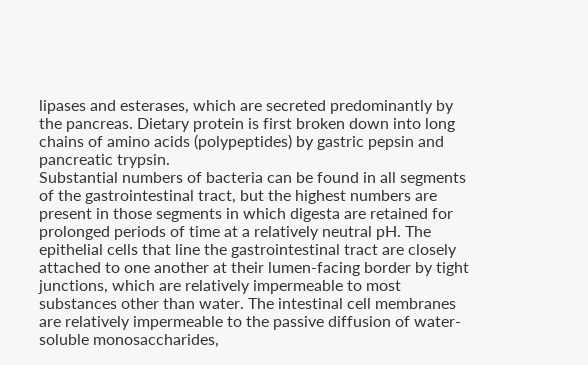lipases and esterases, which are secreted predominantly by the pancreas. Dietary protein is first broken down into long chains of amino acids (polypeptides) by gastric pepsin and pancreatic trypsin.
Substantial numbers of bacteria can be found in all segments of the gastrointestinal tract, but the highest numbers are present in those segments in which digesta are retained for prolonged periods of time at a relatively neutral pH. The epithelial cells that line the gastrointestinal tract are closely attached to one another at their lumen-facing border by tight junctions, which are relatively impermeable to most substances other than water. The intestinal cell membranes are relatively impermeable to the passive diffusion of water-soluble monosaccharides,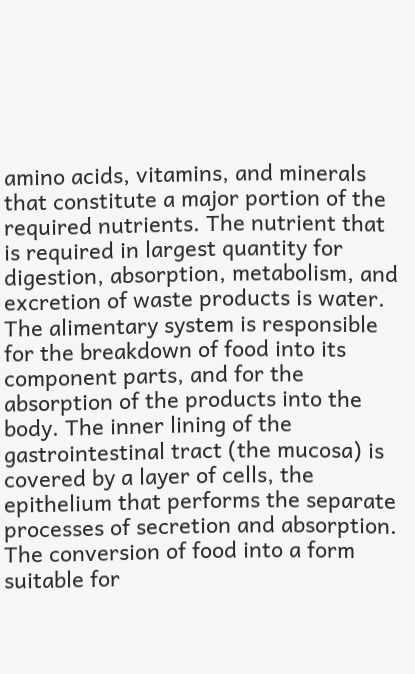amino acids, vitamins, and minerals that constitute a major portion of the required nutrients. The nutrient that is required in largest quantity for digestion, absorption, metabolism, and excretion of waste products is water. The alimentary system is responsible for the breakdown of food into its component parts, and for the absorption of the products into the body. The inner lining of the gastrointestinal tract (the mucosa) is covered by a layer of cells, the epithelium that performs the separate processes of secretion and absorption. The conversion of food into a form suitable for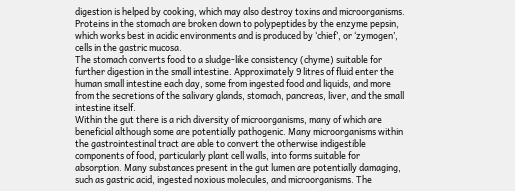digestion is helped by cooking, which may also destroy toxins and microorganisms. Proteins in the stomach are broken down to polypeptides by the enzyme pepsin, which works best in acidic environments and is produced by ‘chief’, or ‘zymogen’, cells in the gastric mucosa.
The stomach converts food to a sludge-like consistency (chyme) suitable for further digestion in the small intestine. Approximately 9 litres of fluid enter the human small intestine each day, some from ingested food and liquids, and more from the secretions of the salivary glands, stomach, pancreas, liver, and the small intestine itself.
Within the gut there is a rich diversity of microorganisms, many of which are beneficial although some are potentially pathogenic. Many microorganisms within the gastrointestinal tract are able to convert the otherwise indigestible components of food, particularly plant cell walls, into forms suitable for absorption. Many substances present in the gut lumen are potentially damaging, such as gastric acid, ingested noxious molecules, and microorganisms. The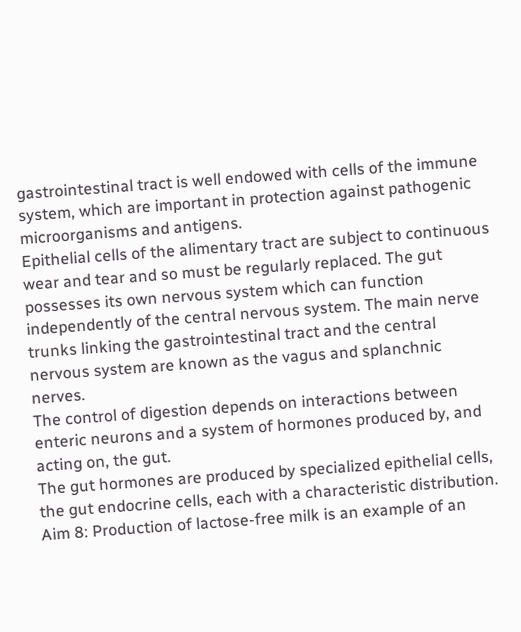gastrointestinal tract is well endowed with cells of the immune system, which are important in protection against pathogenic microorganisms and antigens.
Epithelial cells of the alimentary tract are subject to continuous wear and tear and so must be regularly replaced. The gut possesses its own nervous system which can function independently of the central nervous system. The main nerve trunks linking the gastrointestinal tract and the central nervous system are known as the vagus and splanchnic nerves.
The control of digestion depends on interactions between enteric neurons and a system of hormones produced by, and acting on, the gut.
The gut hormones are produced by specialized epithelial cells, the gut endocrine cells, each with a characteristic distribution.
Aim 8: Production of lactose-free milk is an example of an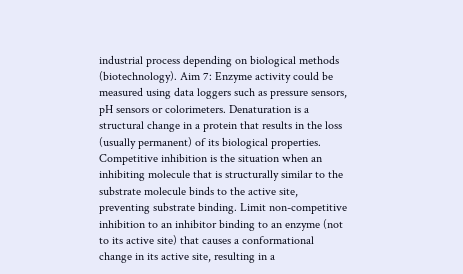industrial process depending on biological methods (biotechnology). Aim 7: Enzyme activity could be measured using data loggers such as pressure sensors, pH sensors or colorimeters. Denaturation is a structural change in a protein that results in the loss (usually permanent) of its biological properties.
Competitive inhibition is the situation when an inhibiting molecule that is structurally similar to the substrate molecule binds to the active site, preventing substrate binding. Limit non-competitive inhibition to an inhibitor binding to an enzyme (not to its active site) that causes a conformational change in its active site, resulting in a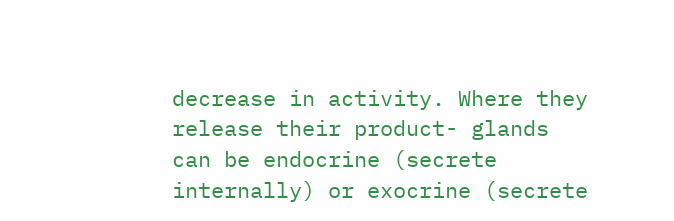decrease in activity. Where they release their product- glands can be endocrine (secrete internally) or exocrine (secrete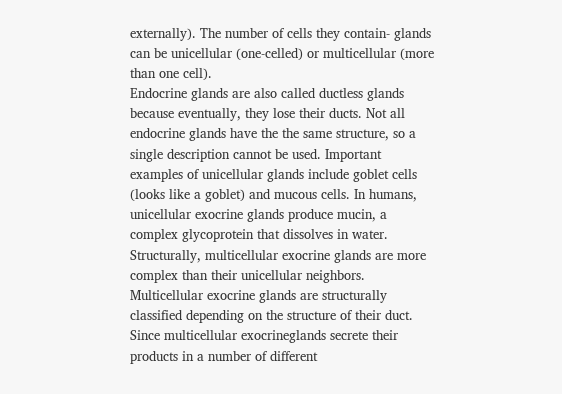externally). The number of cells they contain- glands can be unicellular (one-celled) or multicellular (more than one cell).
Endocrine glands are also called ductless glands because eventually, they lose their ducts. Not all endocrine glands have the the same structure, so a single description cannot be used. Important examples of unicellular glands include goblet cells (looks like a goblet) and mucous cells. In humans, unicellular exocrine glands produce mucin, a complex glycoprotein that dissolves in water.
Structurally, multicellular exocrine glands are more complex than their unicellular neighbors. Multicellular exocrine glands are structurally classified depending on the structure of their duct. Since multicellular exocrineglands secrete their products in a number of different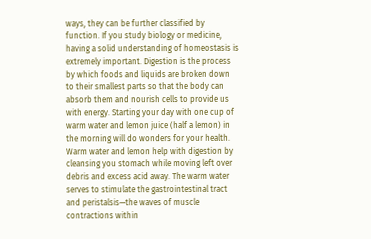ways, they can be further classified by function. If you study biology or medicine, having a solid understanding of homeostasis is extremely important. Digestion is the process by which foods and liquids are broken down to their smallest parts so that the body can absorb them and nourish cells to provide us with energy. Starting your day with one cup of warm water and lemon juice (half a lemon) in the morning will do wonders for your health. Warm water and lemon help with digestion by cleansing you stomach while moving left over debris and excess acid away. The warm water serves to stimulate the gastrointestinal tract and peristalsis—the waves of muscle contractions within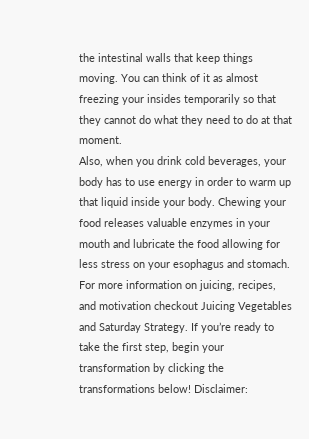the intestinal walls that keep things moving. You can think of it as almost freezing your insides temporarily so that they cannot do what they need to do at that moment.
Also, when you drink cold beverages, your body has to use energy in order to warm up that liquid inside your body. Chewing your food releases valuable enzymes in your mouth and lubricate the food allowing for less stress on your esophagus and stomach.
For more information on juicing, recipes, and motivation checkout Juicing Vegetables and Saturday Strategy. If you’re ready to take the first step, begin your transformation by clicking the transformations below! Disclaimer: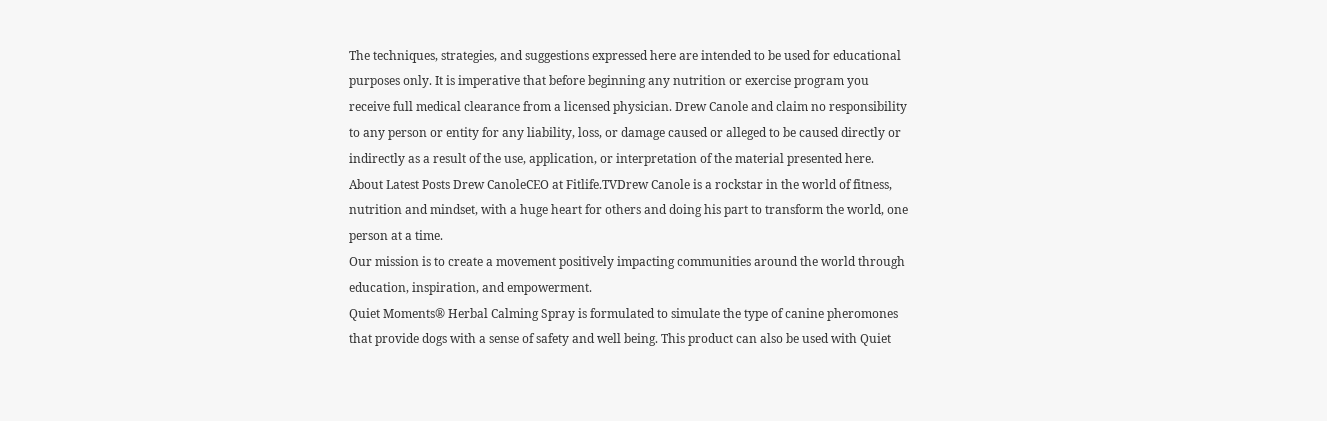The techniques, strategies, and suggestions expressed here are intended to be used for educational purposes only. It is imperative that before beginning any nutrition or exercise program you receive full medical clearance from a licensed physician. Drew Canole and claim no responsibility to any person or entity for any liability, loss, or damage caused or alleged to be caused directly or indirectly as a result of the use, application, or interpretation of the material presented here.
About Latest Posts Drew CanoleCEO at Fitlife.TVDrew Canole is a rockstar in the world of fitness, nutrition and mindset, with a huge heart for others and doing his part to transform the world, one person at a time.
Our mission is to create a movement positively impacting communities around the world through education, inspiration, and empowerment.
Quiet Moments® Herbal Calming Spray is formulated to simulate the type of canine pheromones that provide dogs with a sense of safety and well being. This product can also be used with Quiet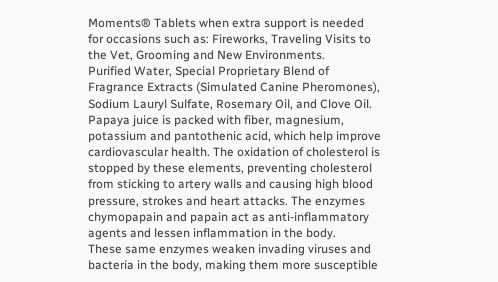Moments® Tablets when extra support is needed for occasions such as: Fireworks, Traveling Visits to the Vet, Grooming and New Environments.
Purified Water, Special Proprietary Blend of Fragrance Extracts (Simulated Canine Pheromones), Sodium Lauryl Sulfate, Rosemary Oil, and Clove Oil.
Papaya juice is packed with fiber, magnesium, potassium and pantothenic acid, which help improve cardiovascular health. The oxidation of cholesterol is stopped by these elements, preventing cholesterol from sticking to artery walls and causing high blood pressure, strokes and heart attacks. The enzymes chymopapain and papain act as anti-inflammatory agents and lessen inflammation in the body.
These same enzymes weaken invading viruses and bacteria in the body, making them more susceptible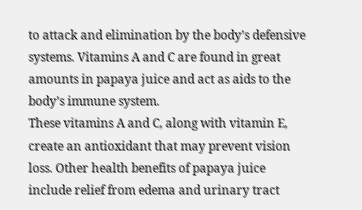to attack and elimination by the body’s defensive systems. Vitamins A and C are found in great amounts in papaya juice and act as aids to the body’s immune system.
These vitamins A and C, along with vitamin E, create an antioxidant that may prevent vision loss. Other health benefits of papaya juice include relief from edema and urinary tract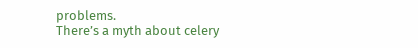problems.
There’s a myth about celery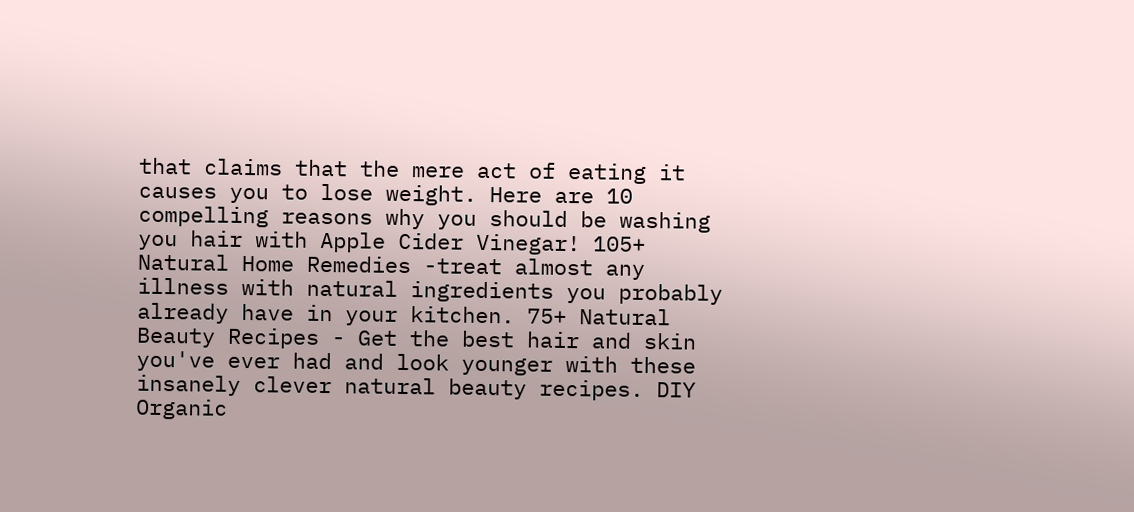that claims that the mere act of eating it causes you to lose weight. Here are 10 compelling reasons why you should be washing you hair with Apple Cider Vinegar! 105+ Natural Home Remedies -treat almost any illness with natural ingredients you probably already have in your kitchen. 75+ Natural Beauty Recipes - Get the best hair and skin you've ever had and look younger with these insanely clever natural beauty recipes. DIY Organic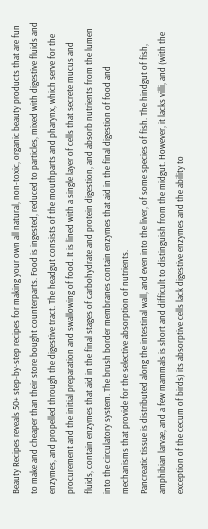Beauty Recipes reveals 50+ step-by-step recipes for making your own all natural, non-toxic, organic beauty products that are fun to make and cheaper than their store bought counterparts. Food is ingested, reduced to particles, mixed with digestive fluids and enzymes, and propelled through the digestive tract. The headgut consists of the mouthparts and pharynx, which serve for the procurement and the initial preparation and swallowing of food. It is lined with a single layer of cells that secrete mucus and fluids, contain enzymes that aid in the final stages of carbohydrate and protein digestion, and absorb nutrients from the lumen into the circulatory system. The brush border membranes contain enzymes that aid in the final digestion of food and mechanisms that provide for the selective absorption of nutrients.
Pancreatic tissue is distributed along the intestinal wall, and even into the liver, of some species of fish. The hindgut of fish, amphibian larvae, and a few mammals is short and difficult to distinguish from the midgut. However, it lacks villi, and (with the exception of the cecum of birds) its absorptive cells lack digestive enzymes and the ability to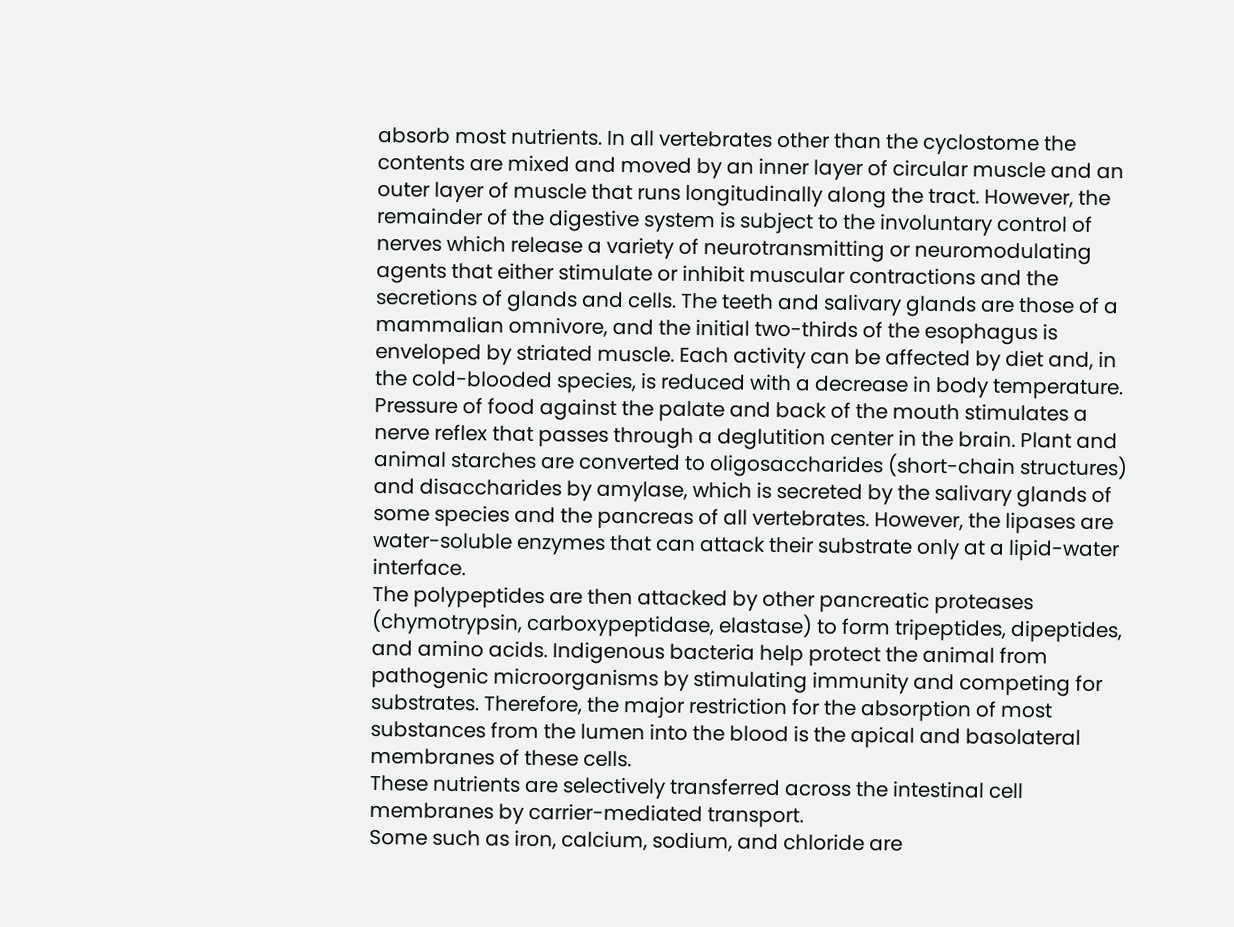absorb most nutrients. In all vertebrates other than the cyclostome the contents are mixed and moved by an inner layer of circular muscle and an outer layer of muscle that runs longitudinally along the tract. However, the remainder of the digestive system is subject to the involuntary control of nerves which release a variety of neurotransmitting or neuromodulating agents that either stimulate or inhibit muscular contractions and the secretions of glands and cells. The teeth and salivary glands are those of a mammalian omnivore, and the initial two-thirds of the esophagus is enveloped by striated muscle. Each activity can be affected by diet and, in the cold-blooded species, is reduced with a decrease in body temperature. Pressure of food against the palate and back of the mouth stimulates a nerve reflex that passes through a deglutition center in the brain. Plant and animal starches are converted to oligosaccharides (short-chain structures) and disaccharides by amylase, which is secreted by the salivary glands of some species and the pancreas of all vertebrates. However, the lipases are water-soluble enzymes that can attack their substrate only at a lipid-water interface.
The polypeptides are then attacked by other pancreatic proteases (chymotrypsin, carboxypeptidase, elastase) to form tripeptides, dipeptides, and amino acids. Indigenous bacteria help protect the animal from pathogenic microorganisms by stimulating immunity and competing for substrates. Therefore, the major restriction for the absorption of most substances from the lumen into the blood is the apical and basolateral membranes of these cells.
These nutrients are selectively transferred across the intestinal cell membranes by carrier-mediated transport.
Some such as iron, calcium, sodium, and chloride are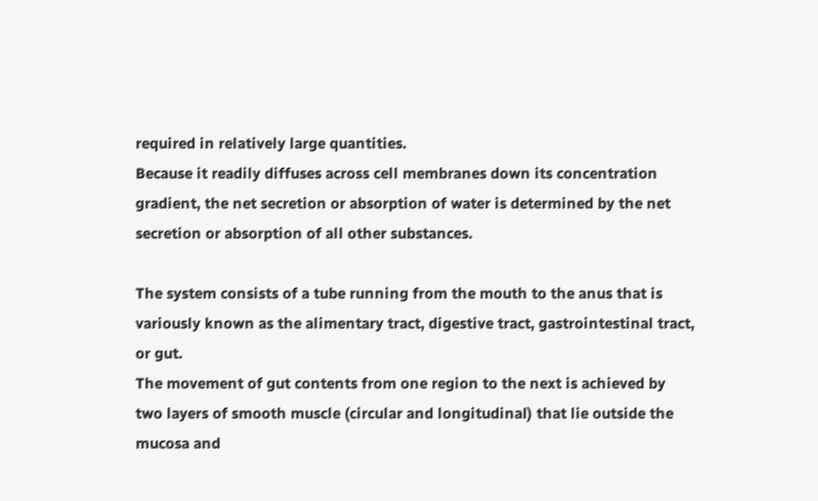required in relatively large quantities.
Because it readily diffuses across cell membranes down its concentration gradient, the net secretion or absorption of water is determined by the net secretion or absorption of all other substances.

The system consists of a tube running from the mouth to the anus that is variously known as the alimentary tract, digestive tract, gastrointestinal tract, or gut.
The movement of gut contents from one region to the next is achieved by two layers of smooth muscle (circular and longitudinal) that lie outside the mucosa and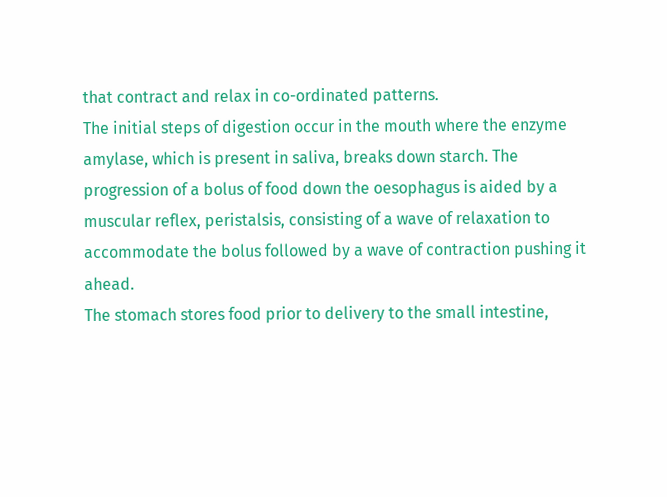that contract and relax in co-ordinated patterns.
The initial steps of digestion occur in the mouth where the enzyme amylase, which is present in saliva, breaks down starch. The progression of a bolus of food down the oesophagus is aided by a muscular reflex, peristalsis, consisting of a wave of relaxation to accommodate the bolus followed by a wave of contraction pushing it ahead.
The stomach stores food prior to delivery to the small intestine,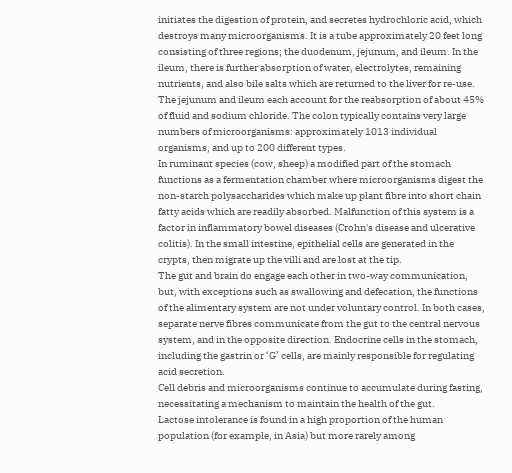initiates the digestion of protein, and secretes hydrochloric acid, which destroys many microorganisms. It is a tube approximately 20 feet long consisting of three regions; the duodenum, jejunum, and ileum. In the ileum, there is further absorption of water, electrolytes, remaining nutrients, and also bile salts which are returned to the liver for re-use.
The jejunum and ileum each account for the reabsorption of about 45% of fluid and sodium chloride. The colon typically contains very large numbers of microorganisms: approximately 1013 individual organisms, and up to 200 different types.
In ruminant species (cow, sheep) a modified part of the stomach functions as a fermentation chamber where microorganisms digest the non-starch polysaccharides which make up plant fibre into short chain fatty acids which are readily absorbed. Malfunction of this system is a factor in inflammatory bowel diseases (Crohn's disease and ulcerative colitis). In the small intestine, epithelial cells are generated in the crypts, then migrate up the villi and are lost at the tip.
The gut and brain do engage each other in two-way communication, but, with exceptions such as swallowing and defecation, the functions of the alimentary system are not under voluntary control. In both cases, separate nerve fibres communicate from the gut to the central nervous system, and in the opposite direction. Endocrine cells in the stomach, including the gastrin or ‘G’ cells, are mainly responsible for regulating acid secretion.
Cell debris and microorganisms continue to accumulate during fasting, necessitating a mechanism to maintain the health of the gut.
Lactose intolerance is found in a high proportion of the human population (for example, in Asia) but more rarely among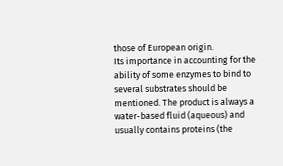those of European origin.
Its importance in accounting for the ability of some enzymes to bind to several substrates should be mentioned. The product is always a water-based fluid (aqueous) and usually contains proteins (the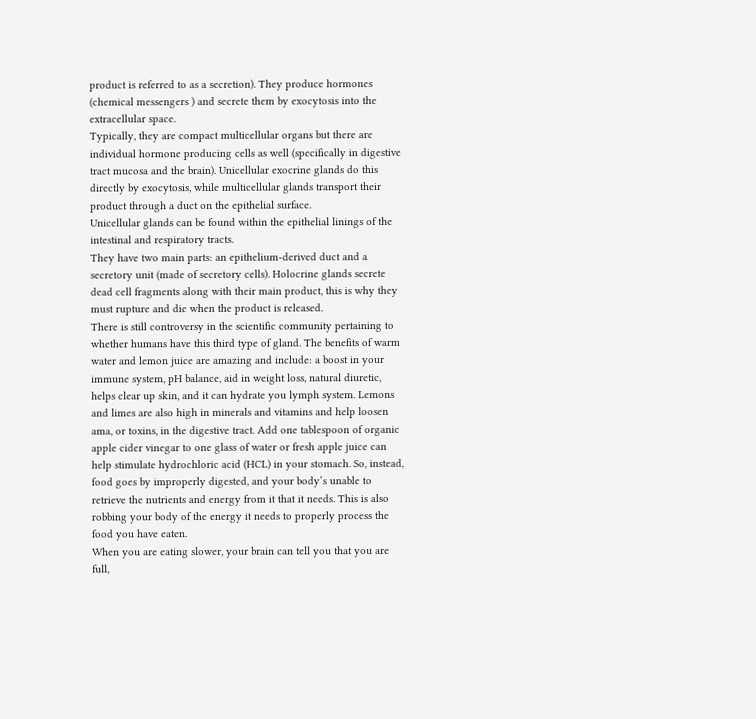product is referred to as a secretion). They produce hormones (chemical messengers ) and secrete them by exocytosis into the extracellular space.
Typically, they are compact multicellular organs but there are individual hormone producing cells as well (specifically in digestive tract mucosa and the brain). Unicellular exocrine glands do this directly by exocytosis, while multicellular glands transport their product through a duct on the epithelial surface.
Unicellular glands can be found within the epithelial linings of the intestinal and respiratory tracts.
They have two main parts: an epithelium-derived duct and a secretory unit (made of secretory cells). Holocrine glands secrete dead cell fragments along with their main product, this is why they must rupture and die when the product is released.
There is still controversy in the scientific community pertaining to whether humans have this third type of gland. The benefits of warm water and lemon juice are amazing and include: a boost in your immune system, pH balance, aid in weight loss, natural diuretic, helps clear up skin, and it can hydrate you lymph system. Lemons and limes are also high in minerals and vitamins and help loosen ama, or toxins, in the digestive tract. Add one tablespoon of organic apple cider vinegar to one glass of water or fresh apple juice can help stimulate hydrochloric acid (HCL) in your stomach. So, instead, food goes by improperly digested, and your body’s unable to retrieve the nutrients and energy from it that it needs. This is also robbing your body of the energy it needs to properly process the food you have eaten.
When you are eating slower, your brain can tell you that you are full,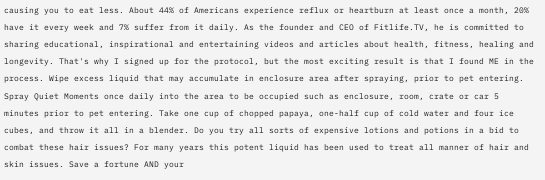causing you to eat less. About 44% of Americans experience reflux or heartburn at least once a month, 20% have it every week and 7% suffer from it daily. As the founder and CEO of Fitlife.TV, he is committed to sharing educational, inspirational and entertaining videos and articles about health, fitness, healing and longevity. That's why I signed up for the protocol, but the most exciting result is that I found ME in the process. Wipe excess liquid that may accumulate in enclosure area after spraying, prior to pet entering. Spray Quiet Moments once daily into the area to be occupied such as enclosure, room, crate or car 5 minutes prior to pet entering. Take one cup of chopped papaya, one-half cup of cold water and four ice cubes, and throw it all in a blender. Do you try all sorts of expensive lotions and potions in a bid to combat these hair issues? For many years this potent liquid has been used to treat all manner of hair and skin issues. Save a fortune AND your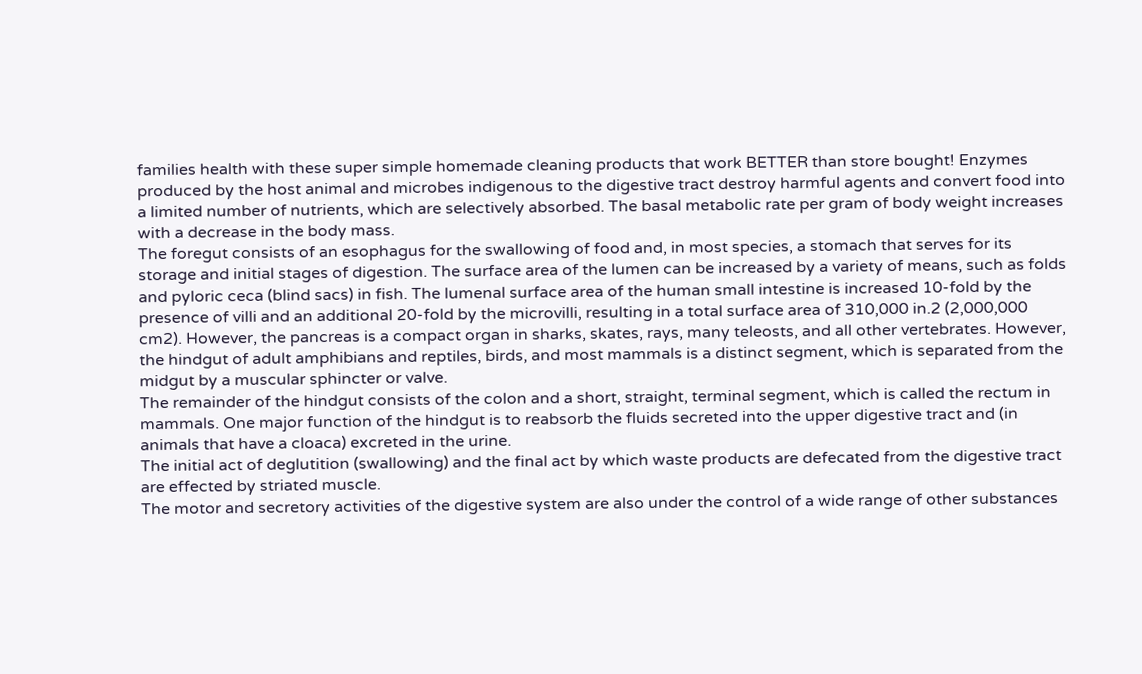families health with these super simple homemade cleaning products that work BETTER than store bought! Enzymes produced by the host animal and microbes indigenous to the digestive tract destroy harmful agents and convert food into a limited number of nutrients, which are selectively absorbed. The basal metabolic rate per gram of body weight increases with a decrease in the body mass.
The foregut consists of an esophagus for the swallowing of food and, in most species, a stomach that serves for its storage and initial stages of digestion. The surface area of the lumen can be increased by a variety of means, such as folds and pyloric ceca (blind sacs) in fish. The lumenal surface area of the human small intestine is increased 10-fold by the presence of villi and an additional 20-fold by the microvilli, resulting in a total surface area of 310,000 in.2 (2,000,000 cm2). However, the pancreas is a compact organ in sharks, skates, rays, many teleosts, and all other vertebrates. However, the hindgut of adult amphibians and reptiles, birds, and most mammals is a distinct segment, which is separated from the midgut by a muscular sphincter or valve.
The remainder of the hindgut consists of the colon and a short, straight, terminal segment, which is called the rectum in mammals. One major function of the hindgut is to reabsorb the fluids secreted into the upper digestive tract and (in animals that have a cloaca) excreted in the urine.
The initial act of deglutition (swallowing) and the final act by which waste products are defecated from the digestive tract are effected by striated muscle.
The motor and secretory activities of the digestive system are also under the control of a wide range of other substances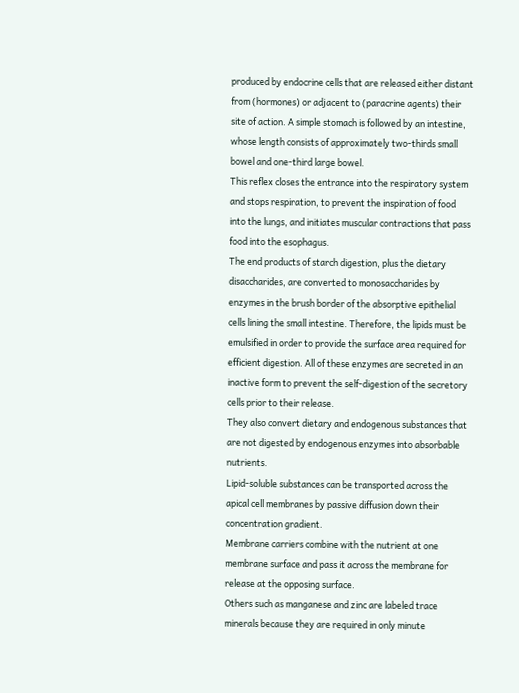produced by endocrine cells that are released either distant from (hormones) or adjacent to (paracrine agents) their site of action. A simple stomach is followed by an intestine, whose length consists of approximately two-thirds small bowel and one-third large bowel.
This reflex closes the entrance into the respiratory system and stops respiration, to prevent the inspiration of food into the lungs, and initiates muscular contractions that pass food into the esophagus.
The end products of starch digestion, plus the dietary disaccharides, are converted to monosaccharides by enzymes in the brush border of the absorptive epithelial cells lining the small intestine. Therefore, the lipids must be emulsified in order to provide the surface area required for efficient digestion. All of these enzymes are secreted in an inactive form to prevent the self-digestion of the secretory cells prior to their release.
They also convert dietary and endogenous substances that are not digested by endogenous enzymes into absorbable nutrients.
Lipid-soluble substances can be transported across the apical cell membranes by passive diffusion down their concentration gradient.
Membrane carriers combine with the nutrient at one membrane surface and pass it across the membrane for release at the opposing surface.
Others such as manganese and zinc are labeled trace minerals because they are required in only minute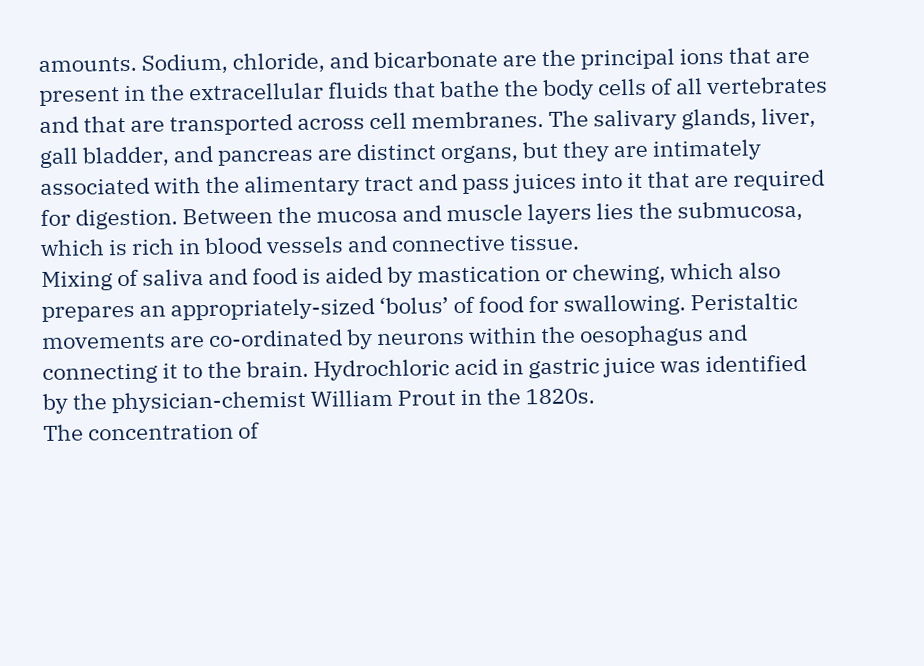amounts. Sodium, chloride, and bicarbonate are the principal ions that are present in the extracellular fluids that bathe the body cells of all vertebrates and that are transported across cell membranes. The salivary glands, liver, gall bladder, and pancreas are distinct organs, but they are intimately associated with the alimentary tract and pass juices into it that are required for digestion. Between the mucosa and muscle layers lies the submucosa, which is rich in blood vessels and connective tissue.
Mixing of saliva and food is aided by mastication or chewing, which also prepares an appropriately-sized ‘bolus’ of food for swallowing. Peristaltic movements are co-ordinated by neurons within the oesophagus and connecting it to the brain. Hydrochloric acid in gastric juice was identified by the physician-chemist William Prout in the 1820s.
The concentration of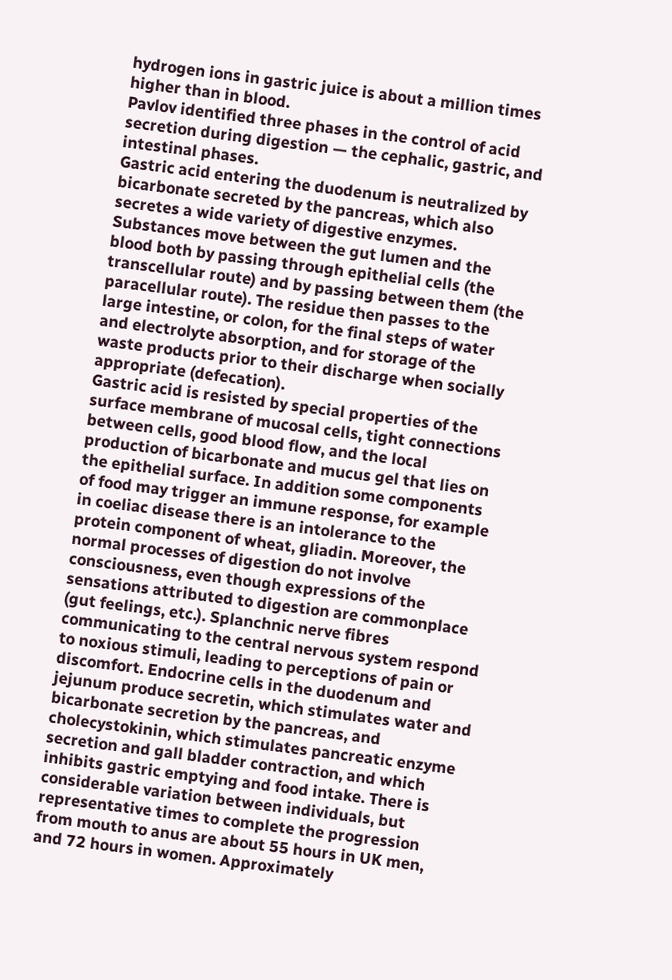hydrogen ions in gastric juice is about a million times higher than in blood.
Pavlov identified three phases in the control of acid secretion during digestion — the cephalic, gastric, and intestinal phases.
Gastric acid entering the duodenum is neutralized by bicarbonate secreted by the pancreas, which also secretes a wide variety of digestive enzymes. Substances move between the gut lumen and the blood both by passing through epithelial cells (the transcellular route) and by passing between them (the paracellular route). The residue then passes to the large intestine, or colon, for the final steps of water and electrolyte absorption, and for storage of the waste products prior to their discharge when socially appropriate (defecation).
Gastric acid is resisted by special properties of the surface membrane of mucosal cells, tight connections between cells, good blood flow, and the local production of bicarbonate and mucus gel that lies on the epithelial surface. In addition some components of food may trigger an immune response, for example in coeliac disease there is an intolerance to the protein component of wheat, gliadin. Moreover, the normal processes of digestion do not involve consciousness, even though expressions of the sensations attributed to digestion are commonplace (gut feelings, etc.). Splanchnic nerve fibres communicating to the central nervous system respond to noxious stimuli, leading to perceptions of pain or discomfort. Endocrine cells in the duodenum and jejunum produce secretin, which stimulates water and bicarbonate secretion by the pancreas, and cholecystokinin, which stimulates pancreatic enzyme secretion and gall bladder contraction, and which inhibits gastric emptying and food intake. There is considerable variation between individuals, but representative times to complete the progression from mouth to anus are about 55 hours in UK men, and 72 hours in women. Approximately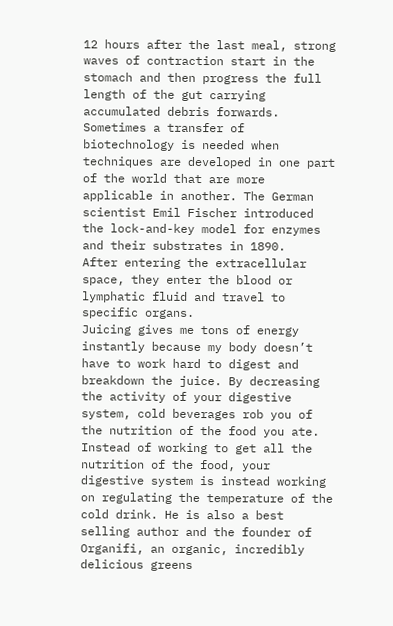12 hours after the last meal, strong waves of contraction start in the stomach and then progress the full length of the gut carrying accumulated debris forwards. Sometimes a transfer of biotechnology is needed when techniques are developed in one part of the world that are more applicable in another. The German scientist Emil Fischer introduced the lock-and-key model for enzymes and their substrates in 1890.
After entering the extracellular space, they enter the blood or lymphatic fluid and travel to specific organs.
Juicing gives me tons of energy instantly because my body doesn’t have to work hard to digest and breakdown the juice. By decreasing the activity of your digestive system, cold beverages rob you of the nutrition of the food you ate.
Instead of working to get all the nutrition of the food, your digestive system is instead working on regulating the temperature of the cold drink. He is also a best selling author and the founder of Organifi, an organic, incredibly delicious greens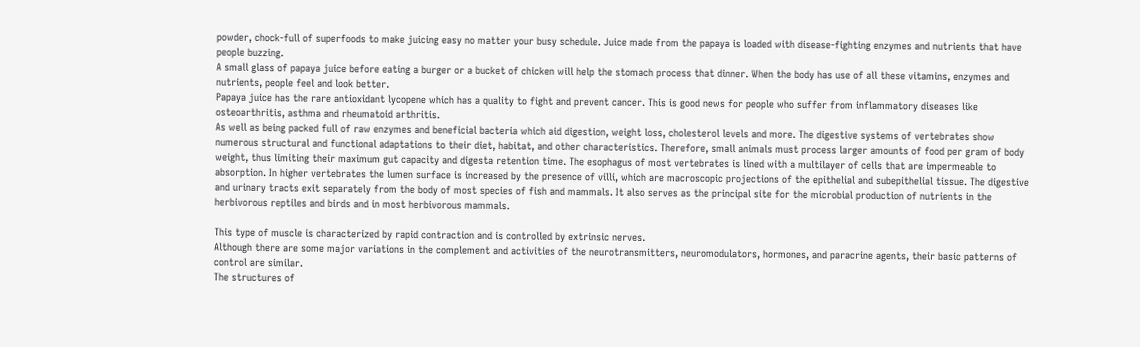powder, chock-full of superfoods to make juicing easy no matter your busy schedule. Juice made from the papaya is loaded with disease-fighting enzymes and nutrients that have people buzzing.
A small glass of papaya juice before eating a burger or a bucket of chicken will help the stomach process that dinner. When the body has use of all these vitamins, enzymes and nutrients, people feel and look better.
Papaya juice has the rare antioxidant lycopene which has a quality to fight and prevent cancer. This is good news for people who suffer from inflammatory diseases like osteoarthritis, asthma and rheumatoid arthritis.
As well as being packed full of raw enzymes and beneficial bacteria which aid digestion, weight loss, cholesterol levels and more. The digestive systems of vertebrates show numerous structural and functional adaptations to their diet, habitat, and other characteristics. Therefore, small animals must process larger amounts of food per gram of body weight, thus limiting their maximum gut capacity and digesta retention time. The esophagus of most vertebrates is lined with a multilayer of cells that are impermeable to absorption. In higher vertebrates the lumen surface is increased by the presence of villi, which are macroscopic projections of the epithelial and subepithelial tissue. The digestive and urinary tracts exit separately from the body of most species of fish and mammals. It also serves as the principal site for the microbial production of nutrients in the herbivorous reptiles and birds and in most herbivorous mammals.

This type of muscle is characterized by rapid contraction and is controlled by extrinsic nerves.
Although there are some major variations in the complement and activities of the neurotransmitters, neuromodulators, hormones, and paracrine agents, their basic patterns of control are similar.
The structures of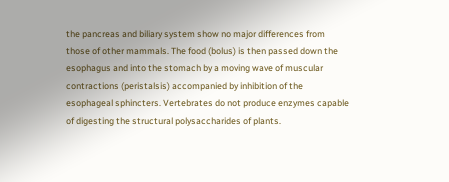the pancreas and biliary system show no major differences from those of other mammals. The food (bolus) is then passed down the esophagus and into the stomach by a moving wave of muscular contractions (peristalsis) accompanied by inhibition of the esophageal sphincters. Vertebrates do not produce enzymes capable of digesting the structural polysaccharides of plants.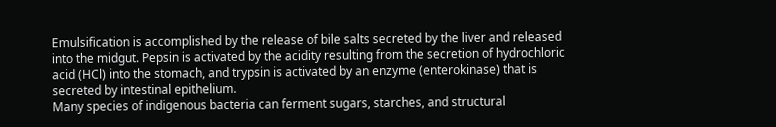Emulsification is accomplished by the release of bile salts secreted by the liver and released into the midgut. Pepsin is activated by the acidity resulting from the secretion of hydrochloric acid (HCl) into the stomach, and trypsin is activated by an enzyme (enterokinase) that is secreted by intestinal epithelium.
Many species of indigenous bacteria can ferment sugars, starches, and structural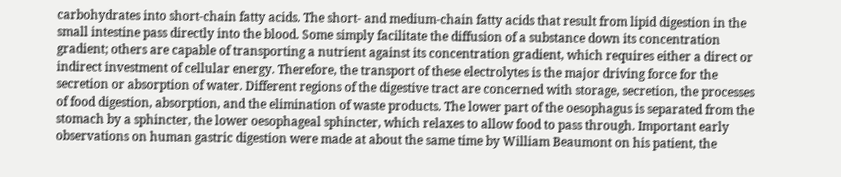carbohydrates into short-chain fatty acids. The short- and medium-chain fatty acids that result from lipid digestion in the small intestine pass directly into the blood. Some simply facilitate the diffusion of a substance down its concentration gradient; others are capable of transporting a nutrient against its concentration gradient, which requires either a direct or indirect investment of cellular energy. Therefore, the transport of these electrolytes is the major driving force for the secretion or absorption of water. Different regions of the digestive tract are concerned with storage, secretion, the processes of food digestion, absorption, and the elimination of waste products. The lower part of the oesophagus is separated from the stomach by a sphincter, the lower oesophageal sphincter, which relaxes to allow food to pass through. Important early observations on human gastric digestion were made at about the same time by William Beaumont on his patient, the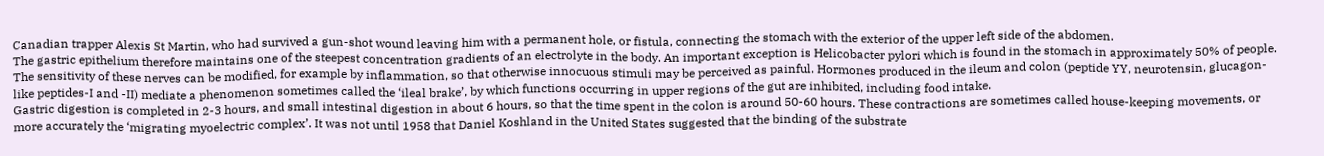Canadian trapper Alexis St Martin, who had survived a gun-shot wound leaving him with a permanent hole, or fistula, connecting the stomach with the exterior of the upper left side of the abdomen.
The gastric epithelium therefore maintains one of the steepest concentration gradients of an electrolyte in the body. An important exception is Helicobacter pylori which is found in the stomach in approximately 50% of people.
The sensitivity of these nerves can be modified, for example by inflammation, so that otherwise innocuous stimuli may be perceived as painful. Hormones produced in the ileum and colon (peptide YY, neurotensin, glucagon-like peptides-I and -II) mediate a phenomenon sometimes called the ‘ileal brake’, by which functions occurring in upper regions of the gut are inhibited, including food intake.
Gastric digestion is completed in 2-3 hours, and small intestinal digestion in about 6 hours, so that the time spent in the colon is around 50-60 hours. These contractions are sometimes called house-keeping movements, or more accurately the ‘migrating myoelectric complex’. It was not until 1958 that Daniel Koshland in the United States suggested that the binding of the substrate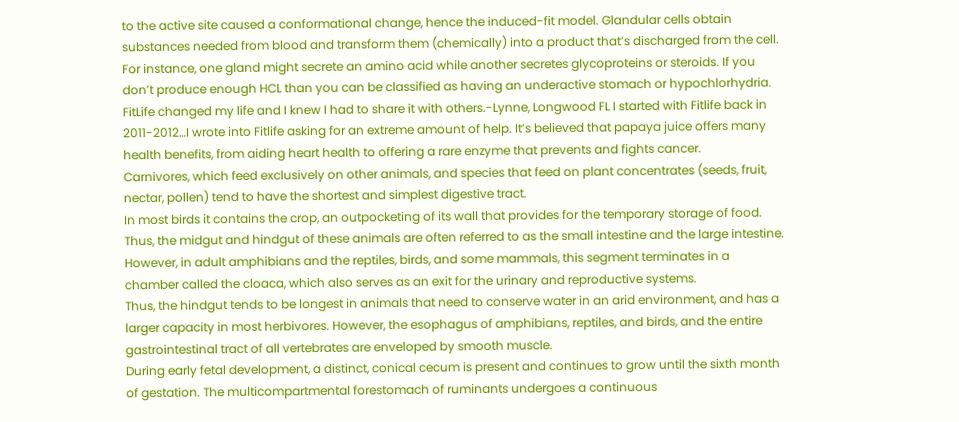to the active site caused a conformational change, hence the induced-fit model. Glandular cells obtain substances needed from blood and transform them (chemically) into a product that’s discharged from the cell. For instance, one gland might secrete an amino acid while another secretes glycoproteins or steroids. If you don’t produce enough HCL than you can be classified as having an underactive stomach or hypochlorhydria. FitLife changed my life and I knew I had to share it with others.-Lynne, Longwood FL I started with Fitlife back in 2011-2012…I wrote into Fitlife asking for an extreme amount of help. It’s believed that papaya juice offers many health benefits, from aiding heart health to offering a rare enzyme that prevents and fights cancer.
Carnivores, which feed exclusively on other animals, and species that feed on plant concentrates (seeds, fruit, nectar, pollen) tend to have the shortest and simplest digestive tract.
In most birds it contains the crop, an outpocketing of its wall that provides for the temporary storage of food. Thus, the midgut and hindgut of these animals are often referred to as the small intestine and the large intestine.
However, in adult amphibians and the reptiles, birds, and some mammals, this segment terminates in a chamber called the cloaca, which also serves as an exit for the urinary and reproductive systems.
Thus, the hindgut tends to be longest in animals that need to conserve water in an arid environment, and has a larger capacity in most herbivores. However, the esophagus of amphibians, reptiles, and birds, and the entire gastrointestinal tract of all vertebrates are enveloped by smooth muscle.
During early fetal development, a distinct, conical cecum is present and continues to grow until the sixth month of gestation. The multicompartmental forestomach of ruminants undergoes a continuous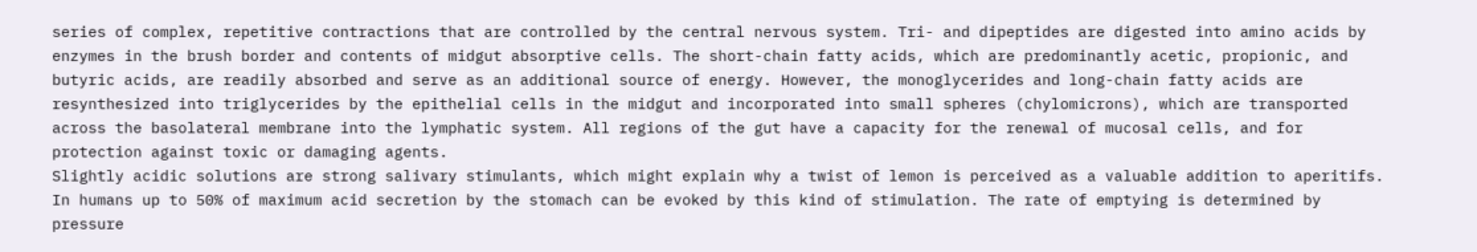series of complex, repetitive contractions that are controlled by the central nervous system. Tri- and dipeptides are digested into amino acids by enzymes in the brush border and contents of midgut absorptive cells. The short-chain fatty acids, which are predominantly acetic, propionic, and butyric acids, are readily absorbed and serve as an additional source of energy. However, the monoglycerides and long-chain fatty acids are resynthesized into triglycerides by the epithelial cells in the midgut and incorporated into small spheres (chylomicrons), which are transported across the basolateral membrane into the lymphatic system. All regions of the gut have a capacity for the renewal of mucosal cells, and for protection against toxic or damaging agents.
Slightly acidic solutions are strong salivary stimulants, which might explain why a twist of lemon is perceived as a valuable addition to aperitifs. In humans up to 50% of maximum acid secretion by the stomach can be evoked by this kind of stimulation. The rate of emptying is determined by pressure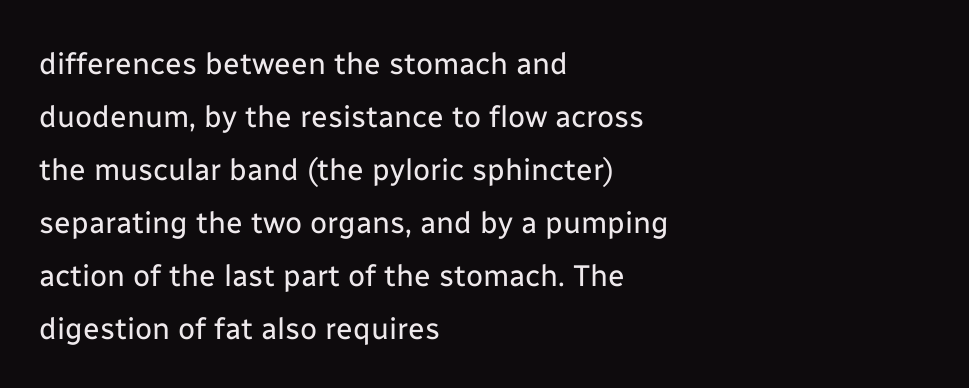differences between the stomach and duodenum, by the resistance to flow across the muscular band (the pyloric sphincter) separating the two organs, and by a pumping action of the last part of the stomach. The digestion of fat also requires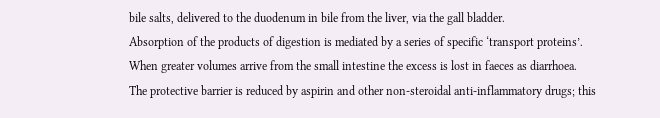bile salts, delivered to the duodenum in bile from the liver, via the gall bladder.
Absorption of the products of digestion is mediated by a series of specific ‘transport proteins’.
When greater volumes arrive from the small intestine the excess is lost in faeces as diarrhoea.
The protective barrier is reduced by aspirin and other non-steroidal anti-inflammatory drugs; this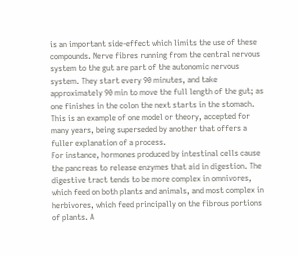is an important side-effect which limits the use of these compounds. Nerve fibres running from the central nervous system to the gut are part of the autonomic nervous system. They start every 90 minutes, and take approximately 90 min to move the full length of the gut; as one finishes in the colon the next starts in the stomach. This is an example of one model or theory, accepted for many years, being superseded by another that offers a fuller explanation of a process.
For instance, hormones produced by intestinal cells cause the pancreas to release enzymes that aid in digestion. The digestive tract tends to be more complex in omnivores, which feed on both plants and animals, and most complex in herbivores, which feed principally on the fibrous portions of plants. A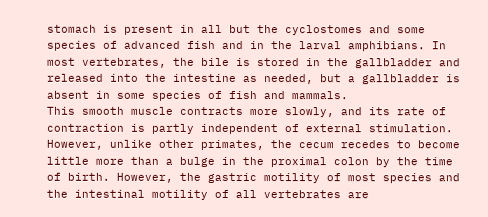stomach is present in all but the cyclostomes and some species of advanced fish and in the larval amphibians. In most vertebrates, the bile is stored in the gallbladder and released into the intestine as needed, but a gallbladder is absent in some species of fish and mammals.
This smooth muscle contracts more slowly, and its rate of contraction is partly independent of external stimulation. However, unlike other primates, the cecum recedes to become little more than a bulge in the proximal colon by the time of birth. However, the gastric motility of most species and the intestinal motility of all vertebrates are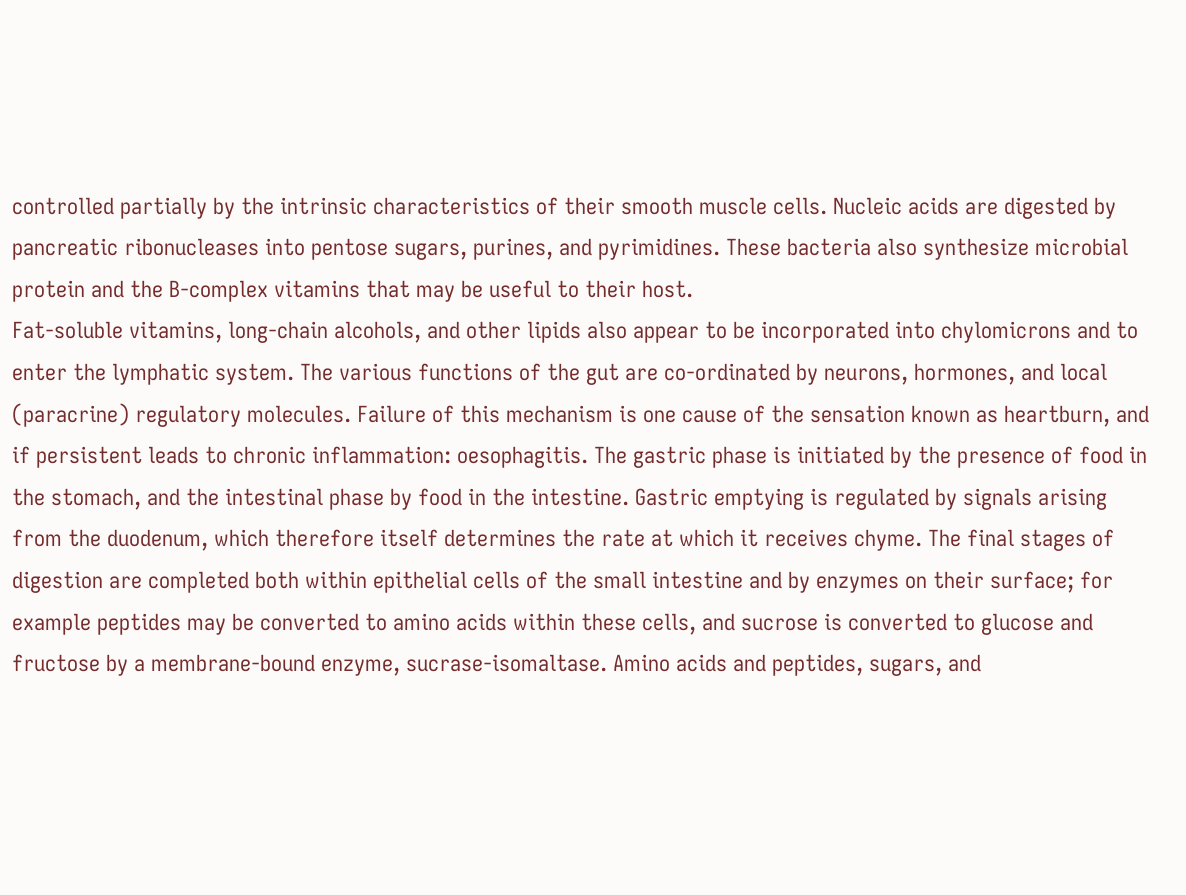controlled partially by the intrinsic characteristics of their smooth muscle cells. Nucleic acids are digested by pancreatic ribonucleases into pentose sugars, purines, and pyrimidines. These bacteria also synthesize microbial protein and the B-complex vitamins that may be useful to their host.
Fat-soluble vitamins, long-chain alcohols, and other lipids also appear to be incorporated into chylomicrons and to enter the lymphatic system. The various functions of the gut are co-ordinated by neurons, hormones, and local (paracrine) regulatory molecules. Failure of this mechanism is one cause of the sensation known as heartburn, and if persistent leads to chronic inflammation: oesophagitis. The gastric phase is initiated by the presence of food in the stomach, and the intestinal phase by food in the intestine. Gastric emptying is regulated by signals arising from the duodenum, which therefore itself determines the rate at which it receives chyme. The final stages of digestion are completed both within epithelial cells of the small intestine and by enzymes on their surface; for example peptides may be converted to amino acids within these cells, and sucrose is converted to glucose and fructose by a membrane-bound enzyme, sucrase-isomaltase. Amino acids and peptides, sugars, and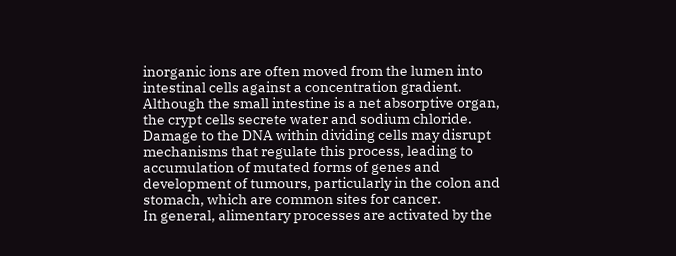inorganic ions are often moved from the lumen into intestinal cells against a concentration gradient. Although the small intestine is a net absorptive organ, the crypt cells secrete water and sodium chloride. Damage to the DNA within dividing cells may disrupt mechanisms that regulate this process, leading to accumulation of mutated forms of genes and development of tumours, particularly in the colon and stomach, which are common sites for cancer.
In general, alimentary processes are activated by the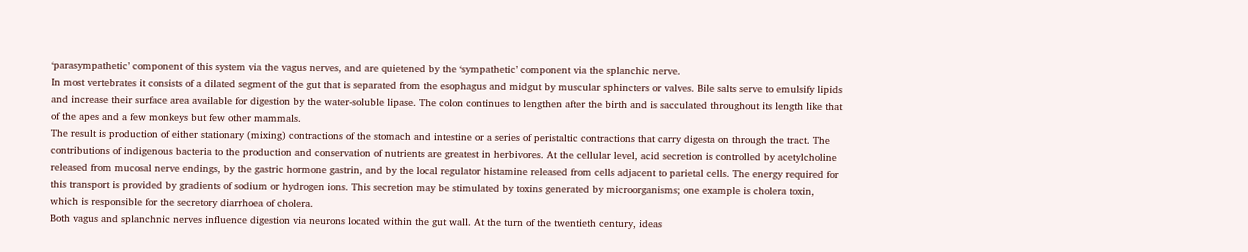‘parasympathetic’ component of this system via the vagus nerves, and are quietened by the ‘sympathetic’ component via the splanchic nerve.
In most vertebrates it consists of a dilated segment of the gut that is separated from the esophagus and midgut by muscular sphincters or valves. Bile salts serve to emulsify lipids and increase their surface area available for digestion by the water-soluble lipase. The colon continues to lengthen after the birth and is sacculated throughout its length like that of the apes and a few monkeys but few other mammals.
The result is production of either stationary (mixing) contractions of the stomach and intestine or a series of peristaltic contractions that carry digesta on through the tract. The contributions of indigenous bacteria to the production and conservation of nutrients are greatest in herbivores. At the cellular level, acid secretion is controlled by acetylcholine released from mucosal nerve endings, by the gastric hormone gastrin, and by the local regulator histamine released from cells adjacent to parietal cells. The energy required for this transport is provided by gradients of sodium or hydrogen ions. This secretion may be stimulated by toxins generated by microorganisms; one example is cholera toxin, which is responsible for the secretory diarrhoea of cholera.
Both vagus and splanchnic nerves influence digestion via neurons located within the gut wall. At the turn of the twentieth century, ideas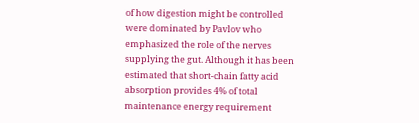of how digestion might be controlled were dominated by Pavlov who emphasized the role of the nerves supplying the gut. Although it has been estimated that short-chain fatty acid absorption provides 4% of total maintenance energy requirement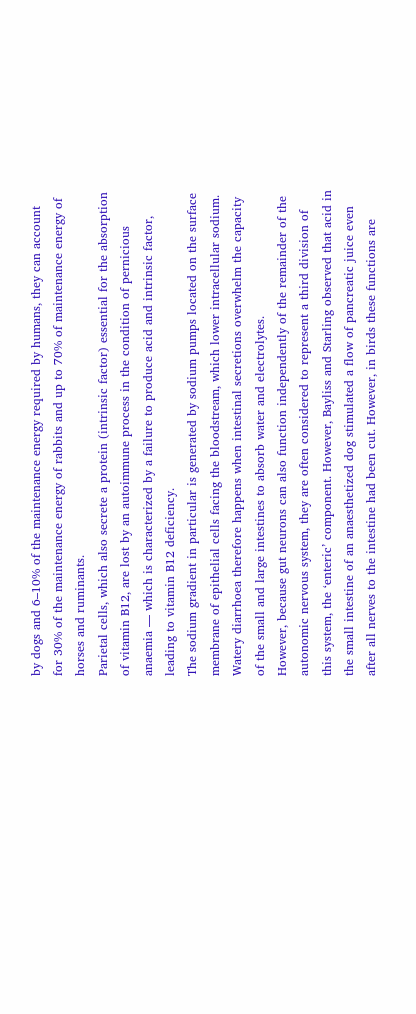by dogs and 6–10% of the maintenance energy required by humans, they can account for 30% of the maintenance energy of rabbits and up to 70% of maintenance energy of horses and ruminants.
Parietal cells, which also secrete a protein (intrinsic factor) essential for the absorption of vitamin B12, are lost by an autoimmune process in the condition of pernicious anaemia — which is characterized by a failure to produce acid and intrinsic factor, leading to vitamin B12 deficiency.
The sodium gradient in particular is generated by sodium pumps located on the surface membrane of epithelial cells facing the bloodstream, which lower intracellular sodium. Watery diarrhoea therefore happens when intestinal secretions overwhelm the capacity of the small and large intestines to absorb water and electrolytes.
However, because gut neurons can also function independently of the remainder of the autonomic nervous system, they are often considered to represent a third division of this system, the ‘enteric’ component. However, Bayliss and Starling observed that acid in the small intestine of an anaesthetized dog stimulated a flow of pancreatic juice even after all nerves to the intestine had been cut. However, in birds these functions are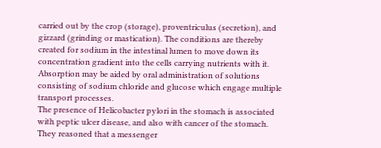carried out by the crop (storage), proventriculus (secretion), and gizzard (grinding or mastication). The conditions are thereby created for sodium in the intestinal lumen to move down its concentration gradient into the cells carrying nutrients with it. Absorption may be aided by oral administration of solutions consisting of sodium chloride and glucose which engage multiple transport processes.
The presence of Helicobacter pylori in the stomach is associated with peptic ulcer disease, and also with cancer of the stomach. They reasoned that a messenger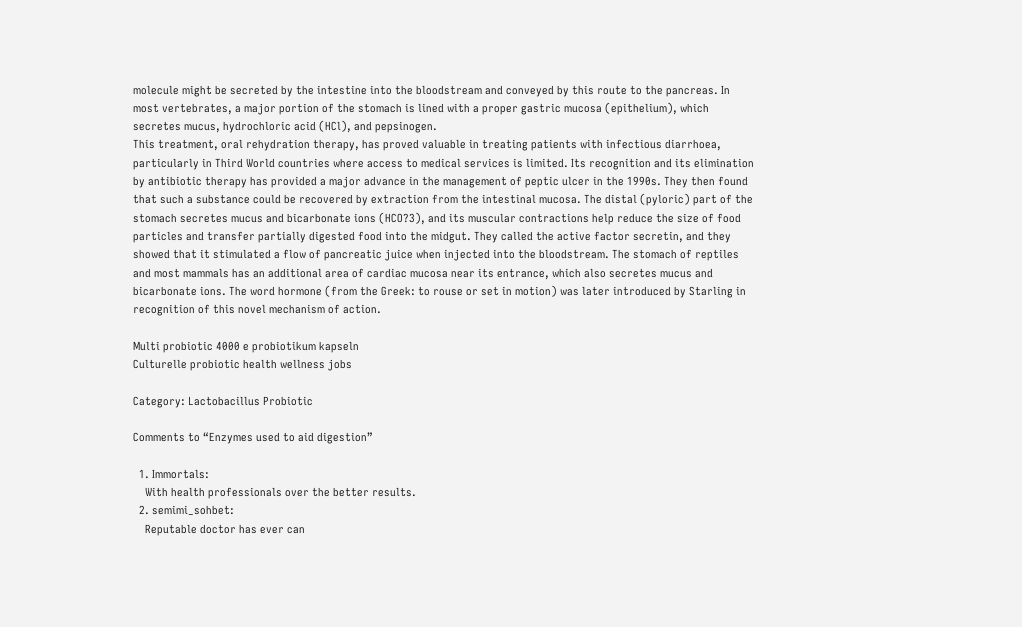molecule might be secreted by the intestine into the bloodstream and conveyed by this route to the pancreas. In most vertebrates, a major portion of the stomach is lined with a proper gastric mucosa (epithelium), which secretes mucus, hydrochloric acid (HCl), and pepsinogen.
This treatment, oral rehydration therapy, has proved valuable in treating patients with infectious diarrhoea, particularly in Third World countries where access to medical services is limited. Its recognition and its elimination by antibiotic therapy has provided a major advance in the management of peptic ulcer in the 1990s. They then found that such a substance could be recovered by extraction from the intestinal mucosa. The distal (pyloric) part of the stomach secretes mucus and bicarbonate ions (HCO?3), and its muscular contractions help reduce the size of food particles and transfer partially digested food into the midgut. They called the active factor secretin, and they showed that it stimulated a flow of pancreatic juice when injected into the bloodstream. The stomach of reptiles and most mammals has an additional area of cardiac mucosa near its entrance, which also secretes mucus and bicarbonate ions. The word hormone (from the Greek: to rouse or set in motion) was later introduced by Starling in recognition of this novel mechanism of action.

Multi probiotic 4000 e probiotikum kapseln
Culturelle probiotic health wellness jobs

Category: Lactobacillus Probiotic

Comments to “Enzymes used to aid digestion”

  1. Immortals:
    With health professionals over the better results.
  2. semimi_sohbet:
    Reputable doctor has ever can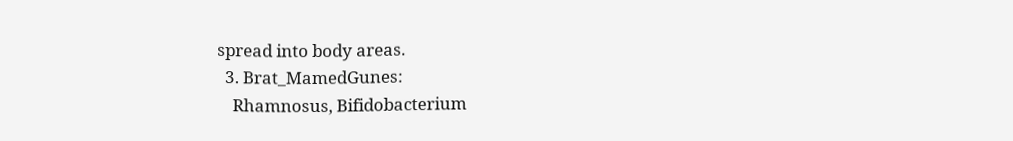spread into body areas.
  3. Brat_MamedGunes:
    Rhamnosus, Bifidobacterium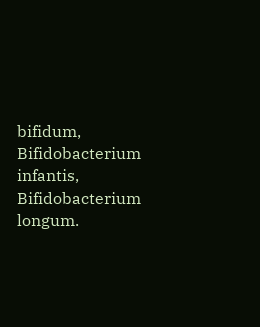bifidum, Bifidobacterium infantis, Bifidobacterium longum.